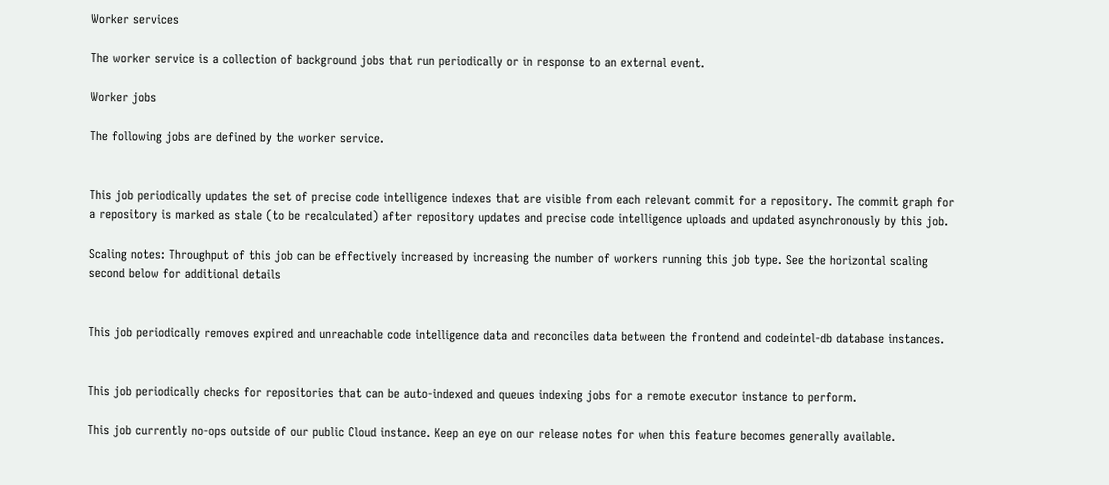Worker services

The worker service is a collection of background jobs that run periodically or in response to an external event.

Worker jobs

The following jobs are defined by the worker service.


This job periodically updates the set of precise code intelligence indexes that are visible from each relevant commit for a repository. The commit graph for a repository is marked as stale (to be recalculated) after repository updates and precise code intelligence uploads and updated asynchronously by this job.

Scaling notes: Throughput of this job can be effectively increased by increasing the number of workers running this job type. See the horizontal scaling second below for additional details


This job periodically removes expired and unreachable code intelligence data and reconciles data between the frontend and codeintel-db database instances.


This job periodically checks for repositories that can be auto-indexed and queues indexing jobs for a remote executor instance to perform.

This job currently no-ops outside of our public Cloud instance. Keep an eye on our release notes for when this feature becomes generally available.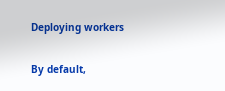Deploying workers

By default,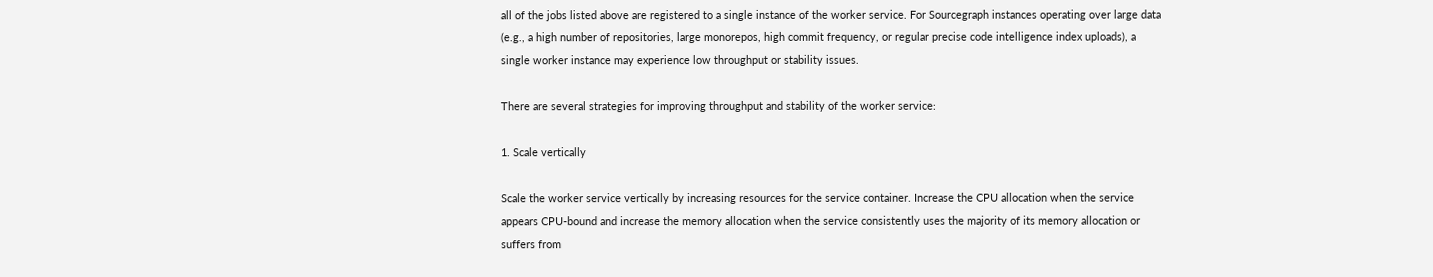all of the jobs listed above are registered to a single instance of the worker service. For Sourcegraph instances operating over large data (e.g., a high number of repositories, large monorepos, high commit frequency, or regular precise code intelligence index uploads), a single worker instance may experience low throughput or stability issues.

There are several strategies for improving throughput and stability of the worker service:

1. Scale vertically

Scale the worker service vertically by increasing resources for the service container. Increase the CPU allocation when the service appears CPU-bound and increase the memory allocation when the service consistently uses the majority of its memory allocation or suffers from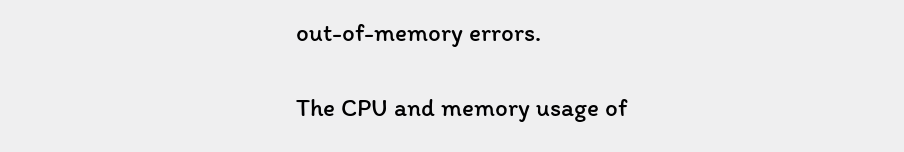out-of-memory errors.

The CPU and memory usage of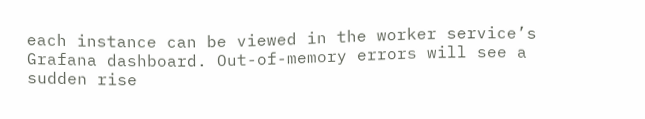each instance can be viewed in the worker service’s Grafana dashboard. Out-of-memory errors will see a sudden rise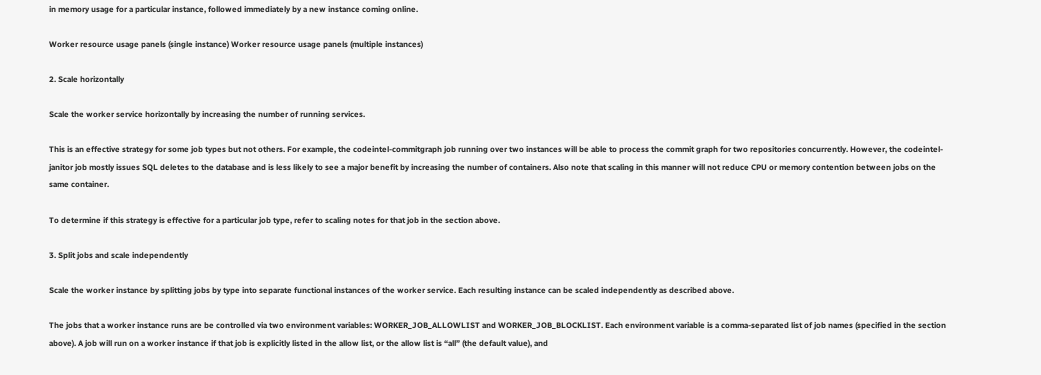in memory usage for a particular instance, followed immediately by a new instance coming online.

Worker resource usage panels (single instance) Worker resource usage panels (multiple instances)

2. Scale horizontally

Scale the worker service horizontally by increasing the number of running services.

This is an effective strategy for some job types but not others. For example, the codeintel-commitgraph job running over two instances will be able to process the commit graph for two repositories concurrently. However, the codeintel-janitor job mostly issues SQL deletes to the database and is less likely to see a major benefit by increasing the number of containers. Also note that scaling in this manner will not reduce CPU or memory contention between jobs on the same container.

To determine if this strategy is effective for a particular job type, refer to scaling notes for that job in the section above.

3. Split jobs and scale independently

Scale the worker instance by splitting jobs by type into separate functional instances of the worker service. Each resulting instance can be scaled independently as described above.

The jobs that a worker instance runs are be controlled via two environment variables: WORKER_JOB_ALLOWLIST and WORKER_JOB_BLOCKLIST. Each environment variable is a comma-separated list of job names (specified in the section above). A job will run on a worker instance if that job is explicitly listed in the allow list, or the allow list is “all” (the default value), and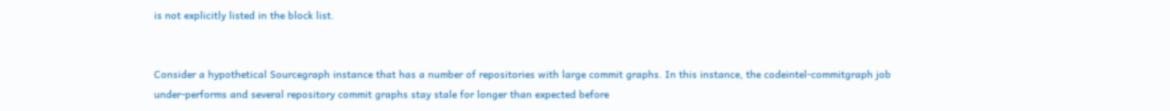is not explicitly listed in the block list.


Consider a hypothetical Sourcegraph instance that has a number of repositories with large commit graphs. In this instance, the codeintel-commitgraph job under-performs and several repository commit graphs stay stale for longer than expected before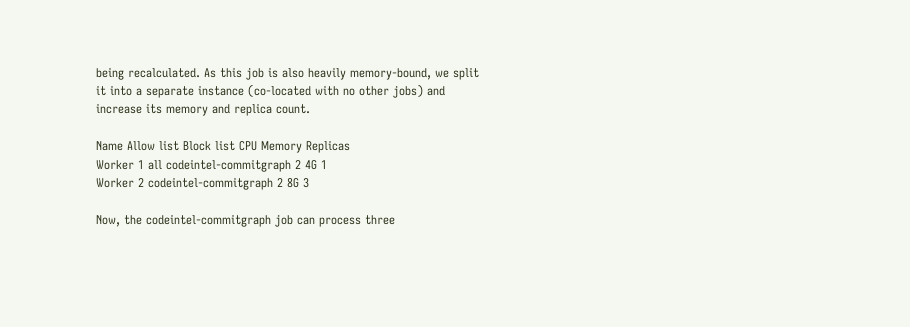being recalculated. As this job is also heavily memory-bound, we split it into a separate instance (co-located with no other jobs) and increase its memory and replica count.

Name Allow list Block list CPU Memory Replicas
Worker 1 all codeintel-commitgraph 2 4G 1
Worker 2 codeintel-commitgraph 2 8G 3

Now, the codeintel-commitgraph job can process three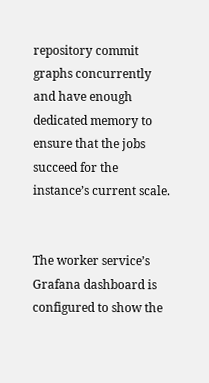repository commit graphs concurrently and have enough dedicated memory to ensure that the jobs succeed for the instance’s current scale.


The worker service’s Grafana dashboard is configured to show the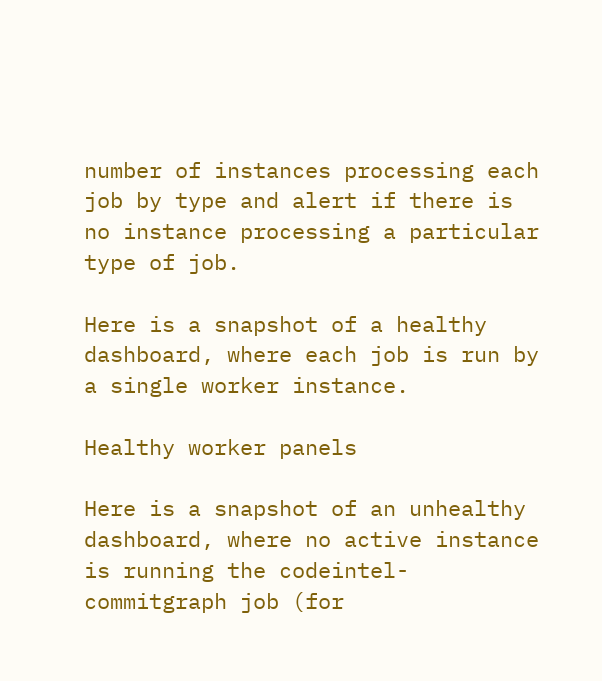number of instances processing each job by type and alert if there is no instance processing a particular type of job.

Here is a snapshot of a healthy dashboard, where each job is run by a single worker instance.

Healthy worker panels

Here is a snapshot of an unhealthy dashboard, where no active instance is running the codeintel-commitgraph job (for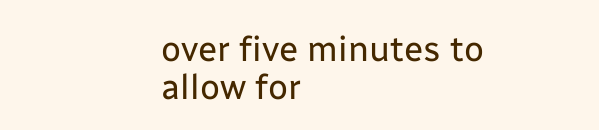over five minutes to allow for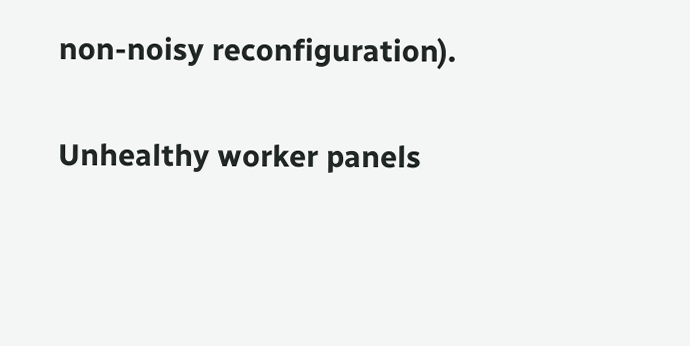non-noisy reconfiguration).

Unhealthy worker panels